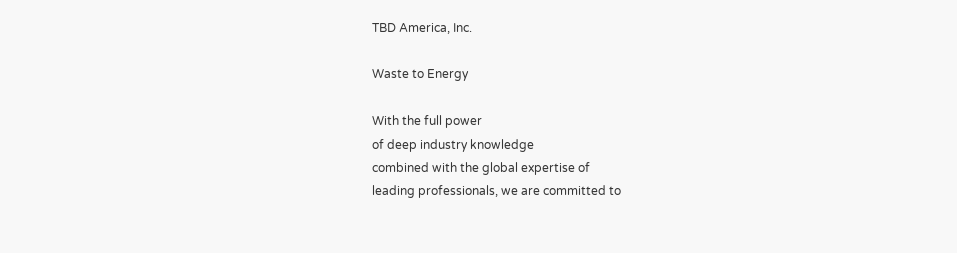TBD America, Inc.

Waste to Energy

With the full power
of deep industry knowledge
combined with the global expertise of
leading professionals, we are committed to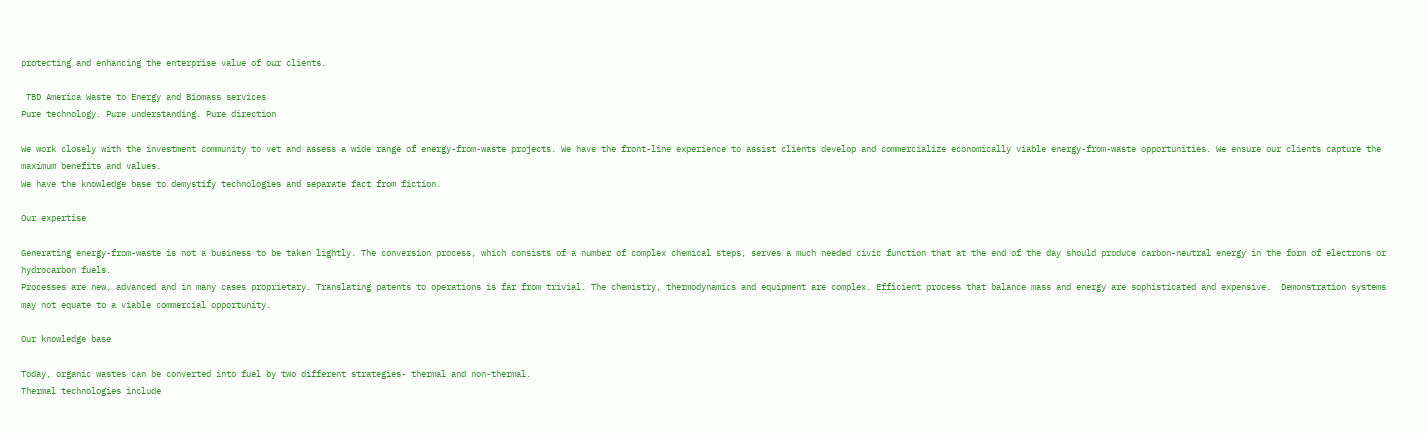protecting and enhancing the enterprise value of our clients.

 TBD America Waste to Energy and Biomass services
Pure technology. Pure understanding. Pure direction

We work closely with the investment community to vet and assess a wide range of energy-from-waste projects. We have the front-line experience to assist clients develop and commercialize economically viable energy-from-waste opportunities. We ensure our clients capture the maximum benefits and values.
We have the knowledge base to demystify technologies and separate fact from fiction.

Our expertise

Generating energy-from-waste is not a business to be taken lightly. The conversion process, which consists of a number of complex chemical steps, serves a much needed civic function that at the end of the day should produce carbon-neutral energy in the form of electrons or hydrocarbon fuels.
Processes are new, advanced and in many cases proprietary. Translating patents to operations is far from trivial. The chemistry, thermodynamics and equipment are complex. Efficient process that balance mass and energy are sophisticated and expensive.  Demonstration systems may not equate to a viable commercial opportunity.

Our knowledge base

Today, organic wastes can be converted into fuel by two different strategies- thermal and non-thermal.
Thermal technologies include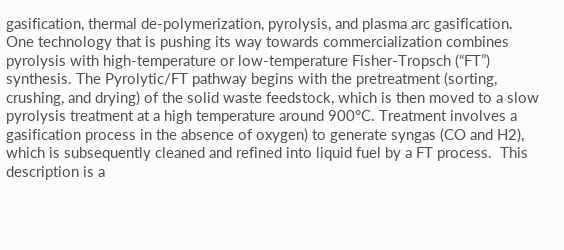gasification, thermal de-polymerization, pyrolysis, and plasma arc gasification.
One technology that is pushing its way towards commercialization combines pyrolysis with high-temperature or low-temperature Fisher-Tropsch (“FT”) synthesis. The Pyrolytic/FT pathway begins with the pretreatment (sorting, crushing, and drying) of the solid waste feedstock, which is then moved to a slow pyrolysis treatment at a high temperature around 900°C. Treatment involves a gasification process in the absence of oxygen) to generate syngas (CO and H2), which is subsequently cleaned and refined into liquid fuel by a FT process.  This description is a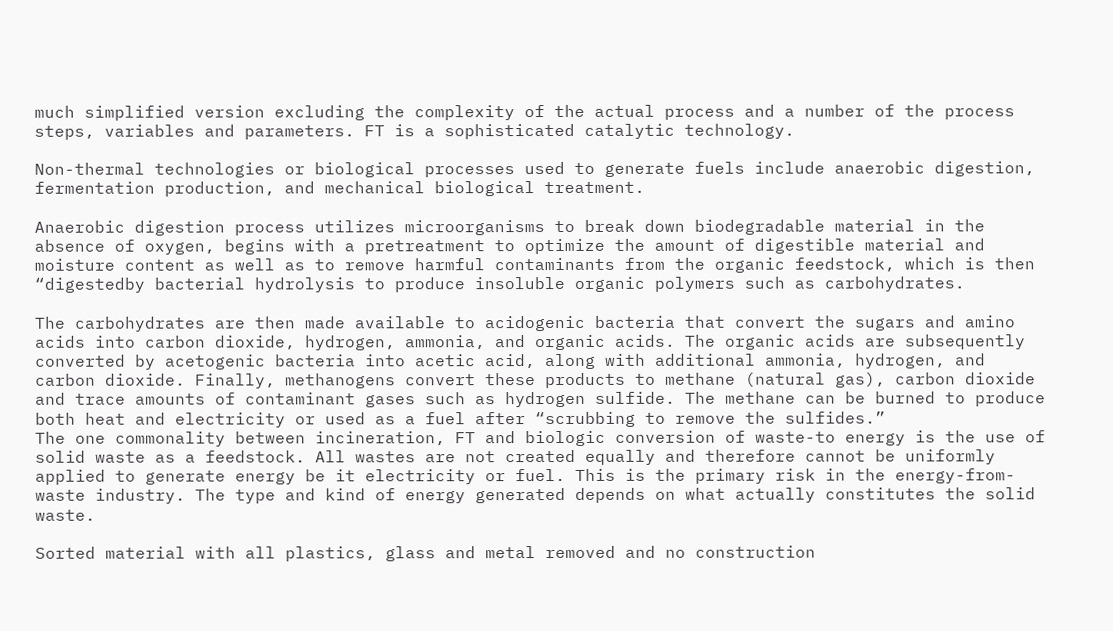much simplified version excluding the complexity of the actual process and a number of the process steps, variables and parameters. FT is a sophisticated catalytic technology.

Non-thermal technologies or biological processes used to generate fuels include anaerobic digestion, fermentation production, and mechanical biological treatment.

Anaerobic digestion process utilizes microorganisms to break down biodegradable material in the absence of oxygen, begins with a pretreatment to optimize the amount of digestible material and moisture content as well as to remove harmful contaminants from the organic feedstock, which is then “digestedby bacterial hydrolysis to produce insoluble organic polymers such as carbohydrates.

The carbohydrates are then made available to acidogenic bacteria that convert the sugars and amino acids into carbon dioxide, hydrogen, ammonia, and organic acids. The organic acids are subsequently converted by acetogenic bacteria into acetic acid, along with additional ammonia, hydrogen, and carbon dioxide. Finally, methanogens convert these products to methane (natural gas), carbon dioxide and trace amounts of contaminant gases such as hydrogen sulfide. The methane can be burned to produce both heat and electricity or used as a fuel after “scrubbing to remove the sulfides.”
The one commonality between incineration, FT and biologic conversion of waste-to energy is the use of solid waste as a feedstock. All wastes are not created equally and therefore cannot be uniformly applied to generate energy be it electricity or fuel. This is the primary risk in the energy-from-waste industry. The type and kind of energy generated depends on what actually constitutes the solid waste.

Sorted material with all plastics, glass and metal removed and no construction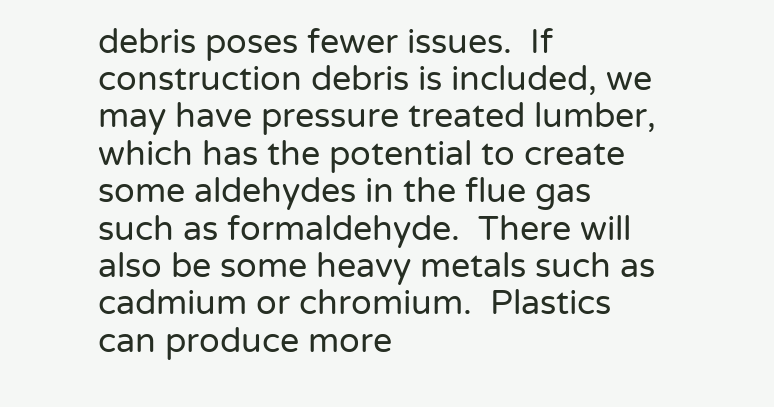debris poses fewer issues.  If construction debris is included, we may have pressure treated lumber, which has the potential to create some aldehydes in the flue gas such as formaldehyde.  There will also be some heavy metals such as cadmium or chromium.  Plastics can produce more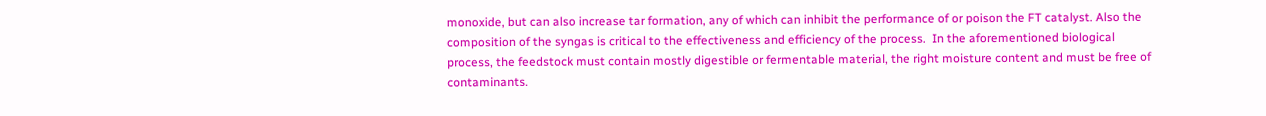monoxide, but can also increase tar formation, any of which can inhibit the performance of or poison the FT catalyst. Also the composition of the syngas is critical to the effectiveness and efficiency of the process.  In the aforementioned biological process, the feedstock must contain mostly digestible or fermentable material, the right moisture content and must be free of contaminants.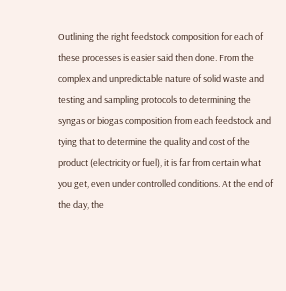Outlining the right feedstock composition for each of these processes is easier said then done. From the complex and unpredictable nature of solid waste and testing and sampling protocols to determining the syngas or biogas composition from each feedstock and tying that to determine the quality and cost of the product (electricity or fuel), it is far from certain what you get, even under controlled conditions. At the end of the day, the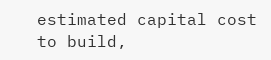estimated capital cost to build,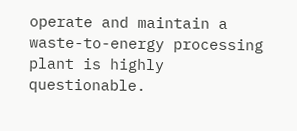operate and maintain a waste-to-energy processing plant is highly questionable.